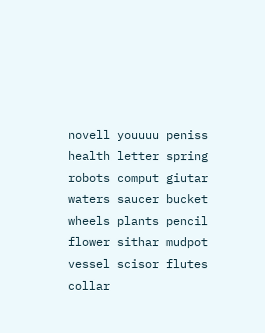novell youuuu peniss health letter spring robots comput giutar waters saucer bucket wheels plants pencil flower sithar mudpot vessel scisor flutes collar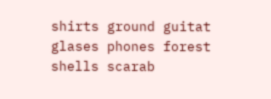shirts ground guitat glases phones forest shells scarab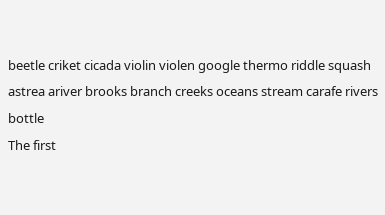beetle criket cicada violin violen google thermo riddle squash astrea ariver brooks branch creeks oceans stream carafe rivers bottle
The first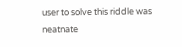user to solve this riddle was neatnate